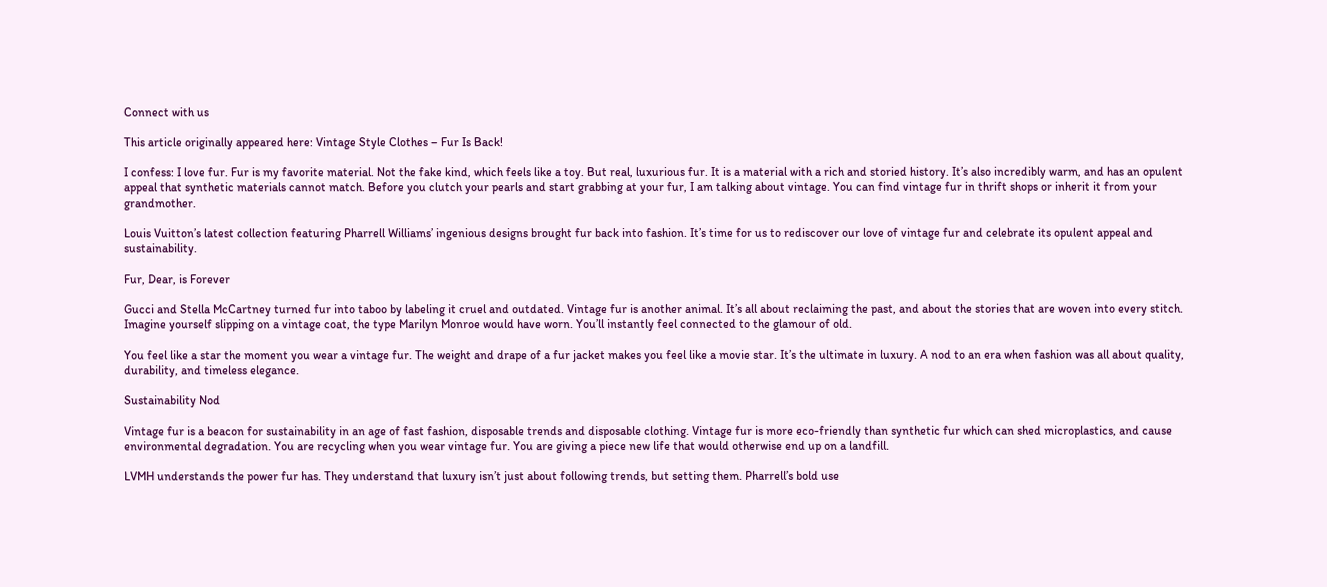Connect with us

This article originally appeared here: Vintage Style Clothes – Fur Is Back!

I confess: I love fur. Fur is my favorite material. Not the fake kind, which feels like a toy. But real, luxurious fur. It is a material with a rich and storied history. It’s also incredibly warm, and has an opulent appeal that synthetic materials cannot match. Before you clutch your pearls and start grabbing at your fur, I am talking about vintage. You can find vintage fur in thrift shops or inherit it from your grandmother.

Louis Vuitton’s latest collection featuring Pharrell Williams’ ingenious designs brought fur back into fashion. It’s time for us to rediscover our love of vintage fur and celebrate its opulent appeal and sustainability.

Fur, Dear, is Forever

Gucci and Stella McCartney turned fur into taboo by labeling it cruel and outdated. Vintage fur is another animal. It’s all about reclaiming the past, and about the stories that are woven into every stitch. Imagine yourself slipping on a vintage coat, the type Marilyn Monroe would have worn. You’ll instantly feel connected to the glamour of old.

You feel like a star the moment you wear a vintage fur. The weight and drape of a fur jacket makes you feel like a movie star. It’s the ultimate in luxury. A nod to an era when fashion was all about quality, durability, and timeless elegance.

Sustainability Nod

Vintage fur is a beacon for sustainability in an age of fast fashion, disposable trends and disposable clothing. Vintage fur is more eco-friendly than synthetic fur which can shed microplastics, and cause environmental degradation. You are recycling when you wear vintage fur. You are giving a piece new life that would otherwise end up on a landfill.

LVMH understands the power fur has. They understand that luxury isn’t just about following trends, but setting them. Pharrell’s bold use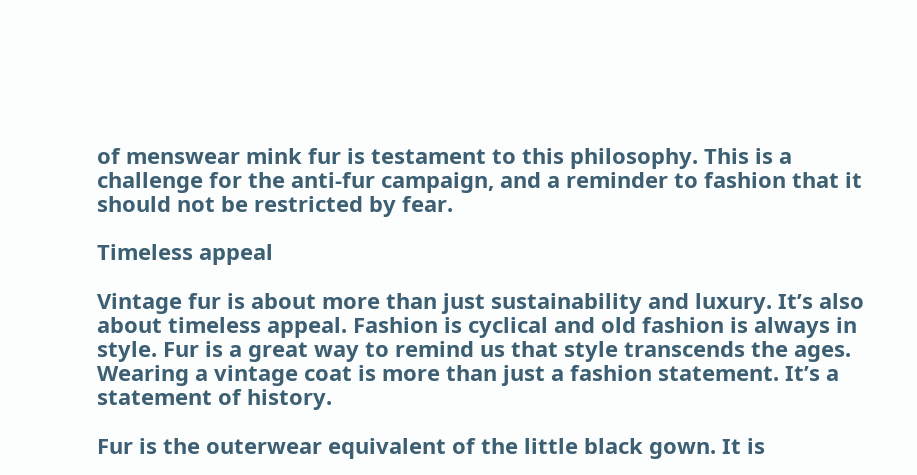of menswear mink fur is testament to this philosophy. This is a challenge for the anti-fur campaign, and a reminder to fashion that it should not be restricted by fear.

Timeless appeal

Vintage fur is about more than just sustainability and luxury. It’s also about timeless appeal. Fashion is cyclical and old fashion is always in style. Fur is a great way to remind us that style transcends the ages. Wearing a vintage coat is more than just a fashion statement. It’s a statement of history.

Fur is the outerwear equivalent of the little black gown. It is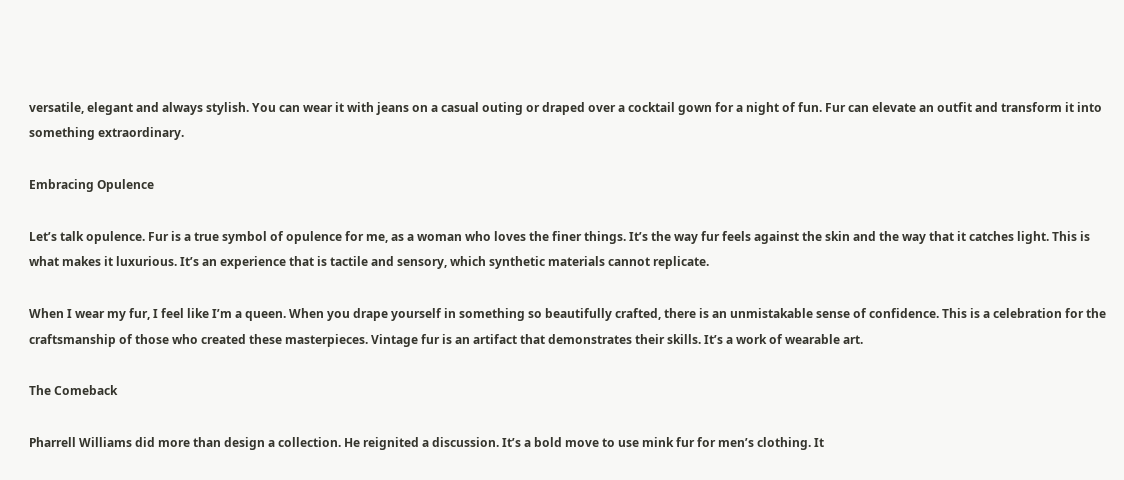versatile, elegant and always stylish. You can wear it with jeans on a casual outing or draped over a cocktail gown for a night of fun. Fur can elevate an outfit and transform it into something extraordinary.

Embracing Opulence

Let’s talk opulence. Fur is a true symbol of opulence for me, as a woman who loves the finer things. It’s the way fur feels against the skin and the way that it catches light. This is what makes it luxurious. It’s an experience that is tactile and sensory, which synthetic materials cannot replicate.

When I wear my fur, I feel like I’m a queen. When you drape yourself in something so beautifully crafted, there is an unmistakable sense of confidence. This is a celebration for the craftsmanship of those who created these masterpieces. Vintage fur is an artifact that demonstrates their skills. It’s a work of wearable art.

The Comeback

Pharrell Williams did more than design a collection. He reignited a discussion. It’s a bold move to use mink fur for men’s clothing. It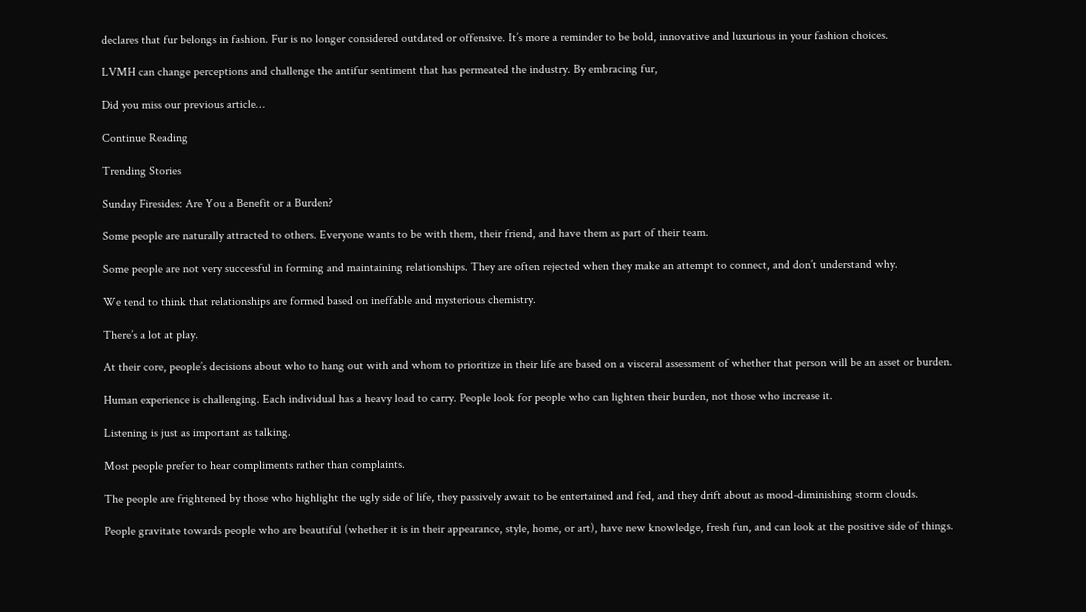declares that fur belongs in fashion. Fur is no longer considered outdated or offensive. It’s more a reminder to be bold, innovative and luxurious in your fashion choices.

LVMH can change perceptions and challenge the antifur sentiment that has permeated the industry. By embracing fur,

Did you miss our previous article…

Continue Reading

Trending Stories

Sunday Firesides: Are You a Benefit or a Burden?

Some people are naturally attracted to others. Everyone wants to be with them, their friend, and have them as part of their team.

Some people are not very successful in forming and maintaining relationships. They are often rejected when they make an attempt to connect, and don’t understand why.

We tend to think that relationships are formed based on ineffable and mysterious chemistry.

There’s a lot at play.

At their core, people’s decisions about who to hang out with and whom to prioritize in their life are based on a visceral assessment of whether that person will be an asset or burden.

Human experience is challenging. Each individual has a heavy load to carry. People look for people who can lighten their burden, not those who increase it.

Listening is just as important as talking.

Most people prefer to hear compliments rather than complaints.

The people are frightened by those who highlight the ugly side of life, they passively await to be entertained and fed, and they drift about as mood-diminishing storm clouds.

People gravitate towards people who are beautiful (whether it is in their appearance, style, home, or art), have new knowledge, fresh fun, and can look at the positive side of things.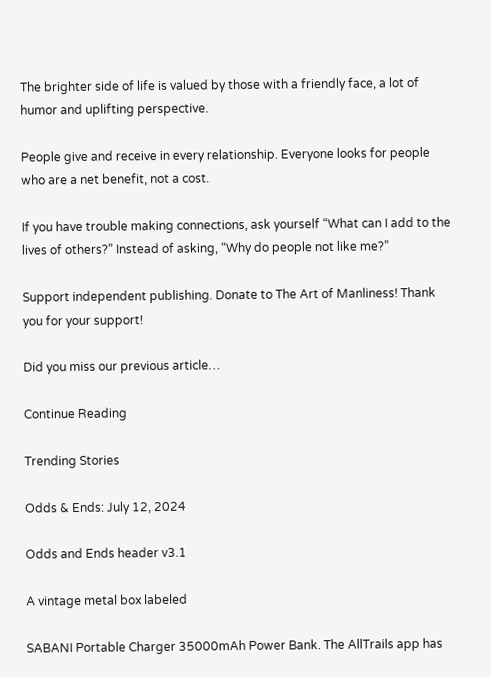The brighter side of life is valued by those with a friendly face, a lot of humor and uplifting perspective.

People give and receive in every relationship. Everyone looks for people who are a net benefit, not a cost.

If you have trouble making connections, ask yourself “What can I add to the lives of others?” Instead of asking, “Why do people not like me?”

Support independent publishing. Donate to The Art of Manliness! Thank you for your support!

Did you miss our previous article…

Continue Reading

Trending Stories

Odds & Ends: July 12, 2024

Odds and Ends header v3.1

A vintage metal box labeled

SABANI Portable Charger 35000mAh Power Bank. The AllTrails app has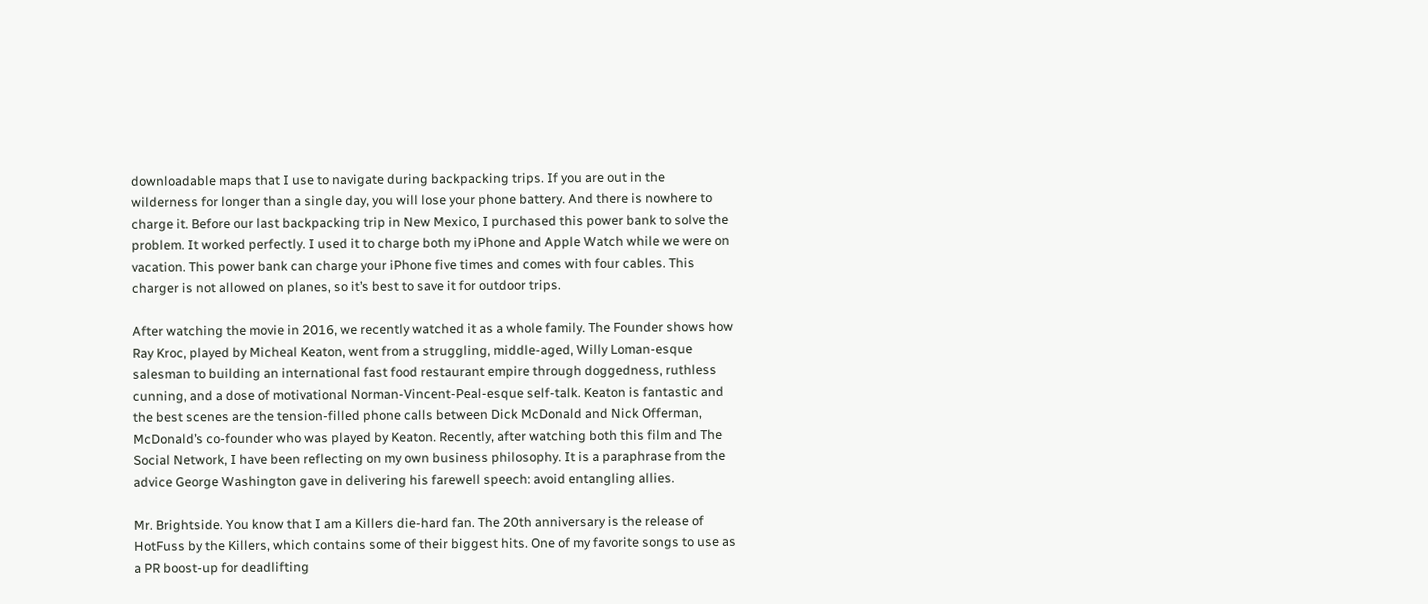downloadable maps that I use to navigate during backpacking trips. If you are out in the wilderness for longer than a single day, you will lose your phone battery. And there is nowhere to charge it. Before our last backpacking trip in New Mexico, I purchased this power bank to solve the problem. It worked perfectly. I used it to charge both my iPhone and Apple Watch while we were on vacation. This power bank can charge your iPhone five times and comes with four cables. This charger is not allowed on planes, so it’s best to save it for outdoor trips.

After watching the movie in 2016, we recently watched it as a whole family. The Founder shows how Ray Kroc, played by Micheal Keaton, went from a struggling, middle-aged, Willy Loman-esque salesman to building an international fast food restaurant empire through doggedness, ruthless cunning, and a dose of motivational Norman-Vincent-Peal-esque self-talk. Keaton is fantastic and the best scenes are the tension-filled phone calls between Dick McDonald and Nick Offerman, McDonald’s co-founder who was played by Keaton. Recently, after watching both this film and The Social Network, I have been reflecting on my own business philosophy. It is a paraphrase from the advice George Washington gave in delivering his farewell speech: avoid entangling allies.

Mr. Brightside. You know that I am a Killers die-hard fan. The 20th anniversary is the release of HotFuss by the Killers, which contains some of their biggest hits. One of my favorite songs to use as a PR boost-up for deadlifting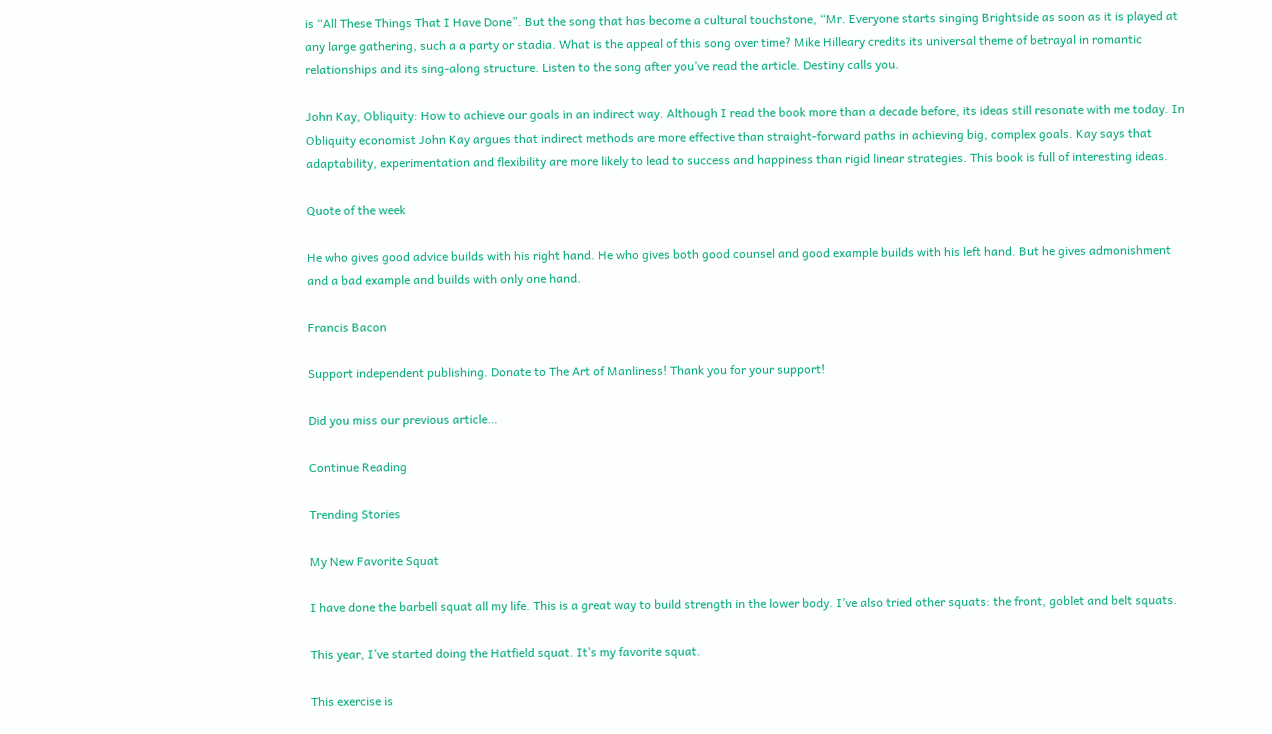is “All These Things That I Have Done”. But the song that has become a cultural touchstone, “Mr. Everyone starts singing Brightside as soon as it is played at any large gathering, such a a party or stadia. What is the appeal of this song over time? Mike Hilleary credits its universal theme of betrayal in romantic relationships and its sing-along structure. Listen to the song after you’ve read the article. Destiny calls you.

John Kay, Obliquity: How to achieve our goals in an indirect way. Although I read the book more than a decade before, its ideas still resonate with me today. In Obliquity economist John Kay argues that indirect methods are more effective than straight-forward paths in achieving big, complex goals. Kay says that adaptability, experimentation and flexibility are more likely to lead to success and happiness than rigid linear strategies. This book is full of interesting ideas.

Quote of the week

He who gives good advice builds with his right hand. He who gives both good counsel and good example builds with his left hand. But he gives admonishment and a bad example and builds with only one hand.

Francis Bacon

Support independent publishing. Donate to The Art of Manliness! Thank you for your support!

Did you miss our previous article…

Continue Reading

Trending Stories

My New Favorite Squat

I have done the barbell squat all my life. This is a great way to build strength in the lower body. I’ve also tried other squats: the front, goblet and belt squats.

This year, I’ve started doing the Hatfield squat. It’s my favorite squat.

This exercise is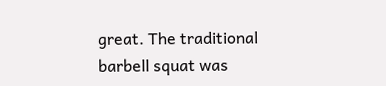great. The traditional barbell squat was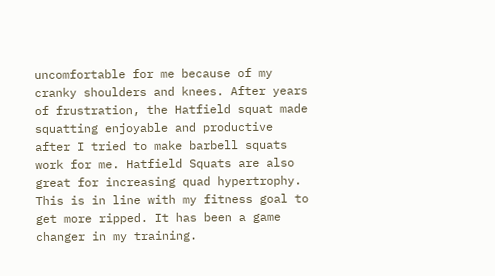uncomfortable for me because of my cranky shoulders and knees. After years of frustration, the Hatfield squat made squatting enjoyable and productive after I tried to make barbell squats work for me. Hatfield Squats are also great for increasing quad hypertrophy. This is in line with my fitness goal to get more ripped. It has been a game changer in my training.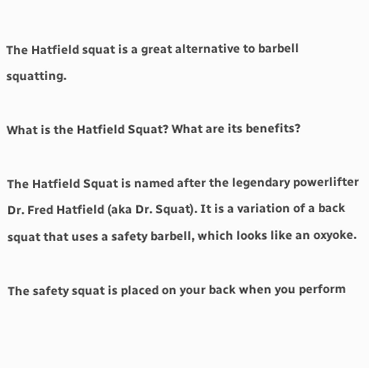The Hatfield squat is a great alternative to barbell squatting.

What is the Hatfield Squat? What are its benefits?

The Hatfield Squat is named after the legendary powerlifter Dr. Fred Hatfield (aka Dr. Squat). It is a variation of a back squat that uses a safety barbell, which looks like an oxyoke.

The safety squat is placed on your back when you perform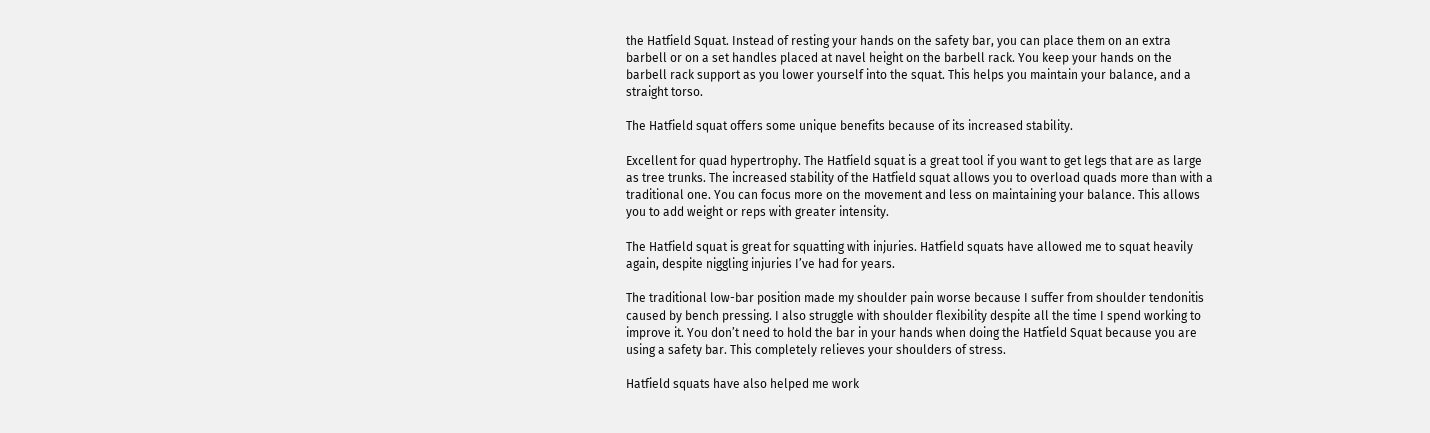the Hatfield Squat. Instead of resting your hands on the safety bar, you can place them on an extra barbell or on a set handles placed at navel height on the barbell rack. You keep your hands on the barbell rack support as you lower yourself into the squat. This helps you maintain your balance, and a straight torso.

The Hatfield squat offers some unique benefits because of its increased stability.

Excellent for quad hypertrophy. The Hatfield squat is a great tool if you want to get legs that are as large as tree trunks. The increased stability of the Hatfield squat allows you to overload quads more than with a traditional one. You can focus more on the movement and less on maintaining your balance. This allows you to add weight or reps with greater intensity.

The Hatfield squat is great for squatting with injuries. Hatfield squats have allowed me to squat heavily again, despite niggling injuries I’ve had for years.

The traditional low-bar position made my shoulder pain worse because I suffer from shoulder tendonitis caused by bench pressing. I also struggle with shoulder flexibility despite all the time I spend working to improve it. You don’t need to hold the bar in your hands when doing the Hatfield Squat because you are using a safety bar. This completely relieves your shoulders of stress.

Hatfield squats have also helped me work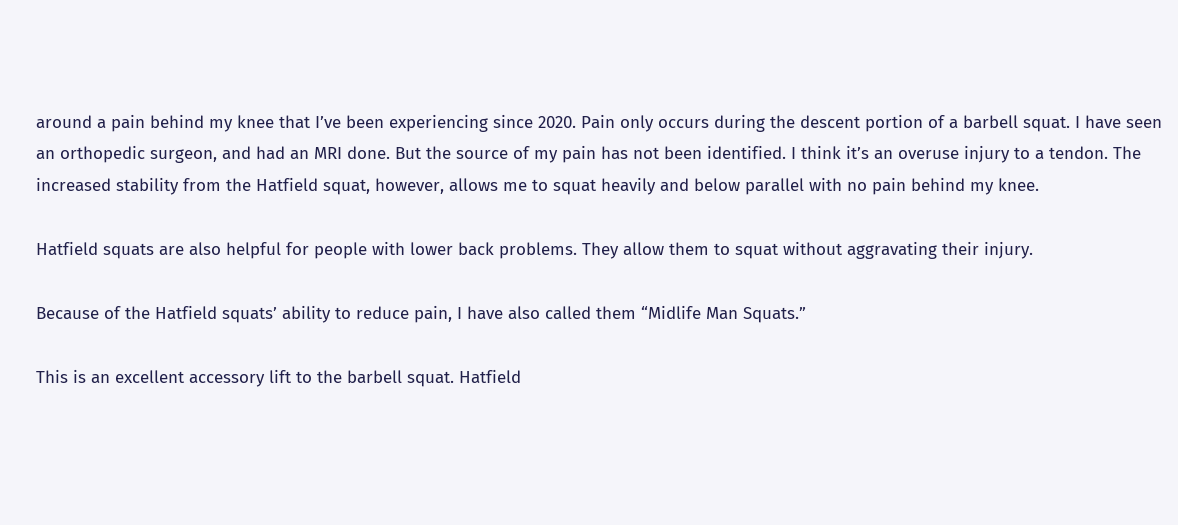around a pain behind my knee that I’ve been experiencing since 2020. Pain only occurs during the descent portion of a barbell squat. I have seen an orthopedic surgeon, and had an MRI done. But the source of my pain has not been identified. I think it’s an overuse injury to a tendon. The increased stability from the Hatfield squat, however, allows me to squat heavily and below parallel with no pain behind my knee.

Hatfield squats are also helpful for people with lower back problems. They allow them to squat without aggravating their injury.

Because of the Hatfield squats’ ability to reduce pain, I have also called them “Midlife Man Squats.”

This is an excellent accessory lift to the barbell squat. Hatfield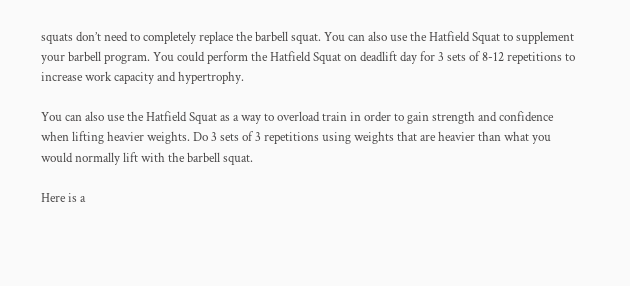squats don’t need to completely replace the barbell squat. You can also use the Hatfield Squat to supplement your barbell program. You could perform the Hatfield Squat on deadlift day for 3 sets of 8-12 repetitions to increase work capacity and hypertrophy.

You can also use the Hatfield Squat as a way to overload train in order to gain strength and confidence when lifting heavier weights. Do 3 sets of 3 repetitions using weights that are heavier than what you would normally lift with the barbell squat.

Here is a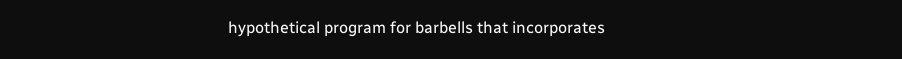hypothetical program for barbells that incorporates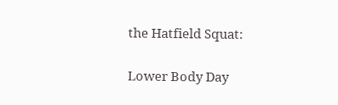the Hatfield Squat:

Lower Body Day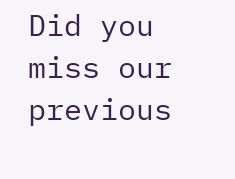Did you miss our previous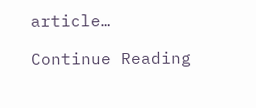article…

Continue Reading